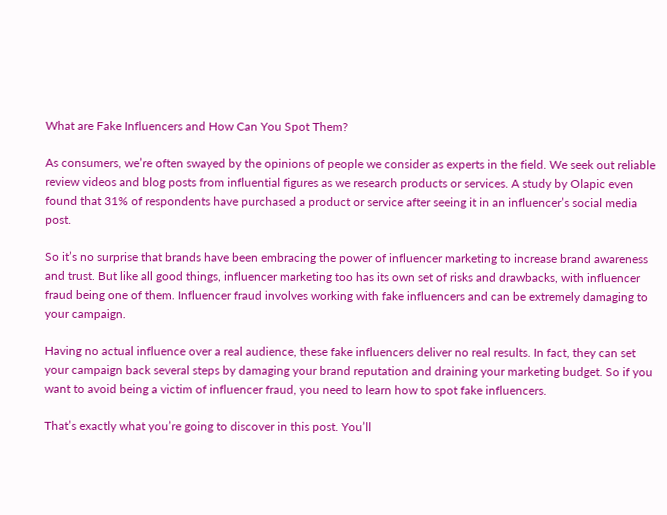What are Fake Influencers and How Can You Spot Them?

As consumers, we’re often swayed by the opinions of people we consider as experts in the field. We seek out reliable review videos and blog posts from influential figures as we research products or services. A study by Olapic even found that 31% of respondents have purchased a product or service after seeing it in an influencer’s social media post.

So it’s no surprise that brands have been embracing the power of influencer marketing to increase brand awareness and trust. But like all good things, influencer marketing too has its own set of risks and drawbacks, with influencer fraud being one of them. Influencer fraud involves working with fake influencers and can be extremely damaging to your campaign.

Having no actual influence over a real audience, these fake influencers deliver no real results. In fact, they can set your campaign back several steps by damaging your brand reputation and draining your marketing budget. So if you want to avoid being a victim of influencer fraud, you need to learn how to spot fake influencers.

That’s exactly what you’re going to discover in this post. You’ll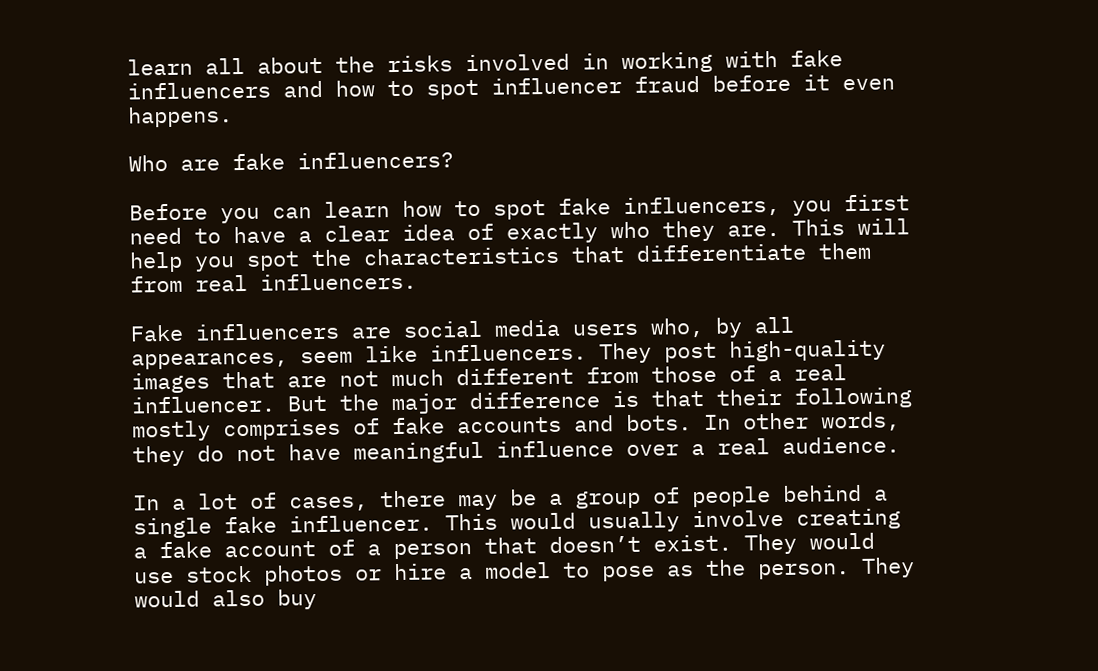learn all about the risks involved in working with fake influencers and how to spot influencer fraud before it even happens.

Who are fake influencers?

Before you can learn how to spot fake influencers, you first need to have a clear idea of exactly who they are. This will help you spot the characteristics that differentiate them from real influencers.

Fake influencers are social media users who, by all appearances, seem like influencers. They post high-quality images that are not much different from those of a real influencer. But the major difference is that their following mostly comprises of fake accounts and bots. In other words, they do not have meaningful influence over a real audience.

In a lot of cases, there may be a group of people behind a single fake influencer. This would usually involve creating a fake account of a person that doesn’t exist. They would use stock photos or hire a model to pose as the person. They would also buy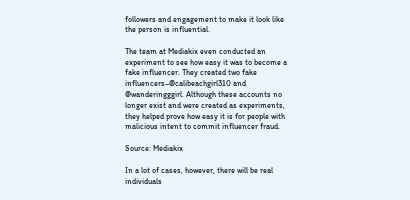followers and engagement to make it look like the person is influential.

The team at Mediakix even conducted an experiment to see how easy it was to become a fake influencer. They created two fake influencers–@calibeachgirl310 and @wanderingggirl. Although these accounts no longer exist and were created as experiments, they helped prove how easy it is for people with malicious intent to commit influencer fraud.

Source: Mediakix

In a lot of cases, however, there will be real individuals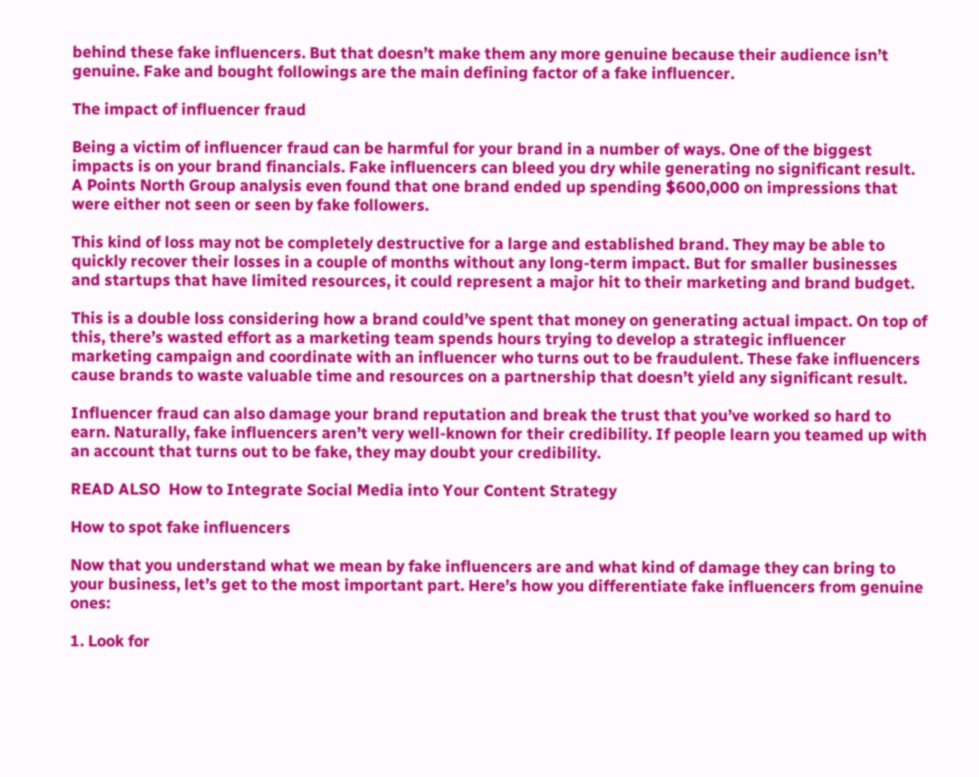behind these fake influencers. But that doesn’t make them any more genuine because their audience isn’t genuine. Fake and bought followings are the main defining factor of a fake influencer.

The impact of influencer fraud

Being a victim of influencer fraud can be harmful for your brand in a number of ways. One of the biggest impacts is on your brand financials. Fake influencers can bleed you dry while generating no significant result. A Points North Group analysis even found that one brand ended up spending $600,000 on impressions that were either not seen or seen by fake followers.

This kind of loss may not be completely destructive for a large and established brand. They may be able to quickly recover their losses in a couple of months without any long-term impact. But for smaller businesses and startups that have limited resources, it could represent a major hit to their marketing and brand budget.

This is a double loss considering how a brand could’ve spent that money on generating actual impact. On top of this, there’s wasted effort as a marketing team spends hours trying to develop a strategic influencer marketing campaign and coordinate with an influencer who turns out to be fraudulent. These fake influencers cause brands to waste valuable time and resources on a partnership that doesn’t yield any significant result.

Influencer fraud can also damage your brand reputation and break the trust that you’ve worked so hard to earn. Naturally, fake influencers aren’t very well-known for their credibility. If people learn you teamed up with an account that turns out to be fake, they may doubt your credibility.

READ ALSO  How to Integrate Social Media into Your Content Strategy

How to spot fake influencers

Now that you understand what we mean by fake influencers are and what kind of damage they can bring to your business, let’s get to the most important part. Here’s how you differentiate fake influencers from genuine ones:

1. Look for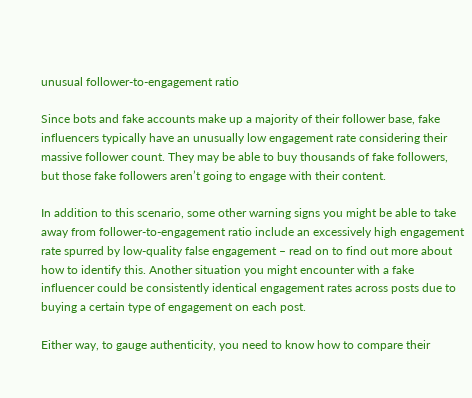unusual follower-to-engagement ratio

Since bots and fake accounts make up a majority of their follower base, fake influencers typically have an unusually low engagement rate considering their massive follower count. They may be able to buy thousands of fake followers, but those fake followers aren’t going to engage with their content.

In addition to this scenario, some other warning signs you might be able to take away from follower-to-engagement ratio include an excessively high engagement rate spurred by low-quality false engagement – read on to find out more about how to identify this. Another situation you might encounter with a fake influencer could be consistently identical engagement rates across posts due to buying a certain type of engagement on each post.

Either way, to gauge authenticity, you need to know how to compare their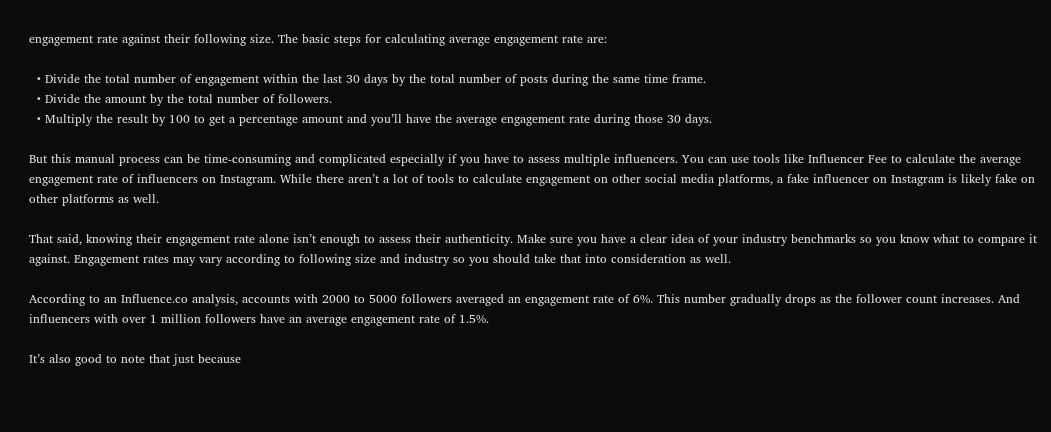engagement rate against their following size. The basic steps for calculating average engagement rate are:

  • Divide the total number of engagement within the last 30 days by the total number of posts during the same time frame.
  • Divide the amount by the total number of followers.
  • Multiply the result by 100 to get a percentage amount and you’ll have the average engagement rate during those 30 days.

But this manual process can be time-consuming and complicated especially if you have to assess multiple influencers. You can use tools like Influencer Fee to calculate the average engagement rate of influencers on Instagram. While there aren’t a lot of tools to calculate engagement on other social media platforms, a fake influencer on Instagram is likely fake on other platforms as well.

That said, knowing their engagement rate alone isn’t enough to assess their authenticity. Make sure you have a clear idea of your industry benchmarks so you know what to compare it against. Engagement rates may vary according to following size and industry so you should take that into consideration as well.

According to an Influence.co analysis, accounts with 2000 to 5000 followers averaged an engagement rate of 6%. This number gradually drops as the follower count increases. And influencers with over 1 million followers have an average engagement rate of 1.5%.

It’s also good to note that just because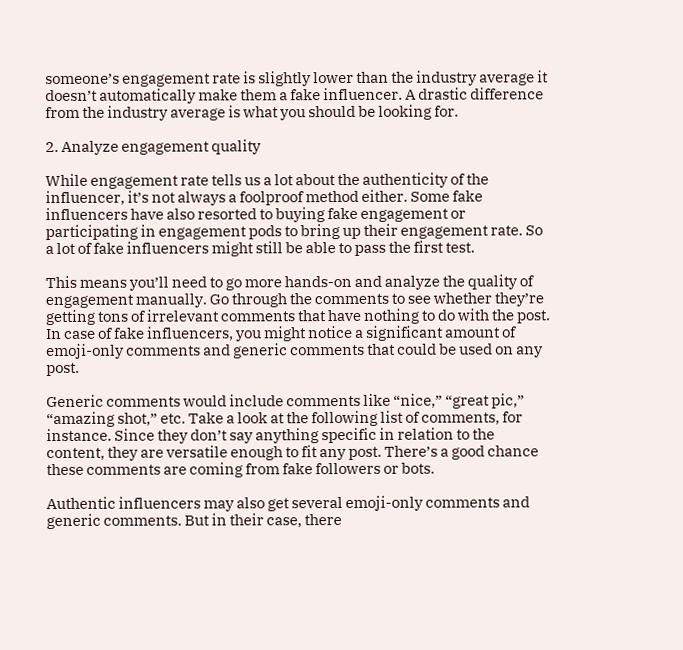someone’s engagement rate is slightly lower than the industry average it doesn’t automatically make them a fake influencer. A drastic difference from the industry average is what you should be looking for.

2. Analyze engagement quality

While engagement rate tells us a lot about the authenticity of the influencer, it’s not always a foolproof method either. Some fake influencers have also resorted to buying fake engagement or participating in engagement pods to bring up their engagement rate. So a lot of fake influencers might still be able to pass the first test.

This means you’ll need to go more hands-on and analyze the quality of engagement manually. Go through the comments to see whether they’re getting tons of irrelevant comments that have nothing to do with the post. In case of fake influencers, you might notice a significant amount of emoji-only comments and generic comments that could be used on any post.

Generic comments would include comments like “nice,” “great pic,” “amazing shot,” etc. Take a look at the following list of comments, for instance. Since they don’t say anything specific in relation to the content, they are versatile enough to fit any post. There’s a good chance these comments are coming from fake followers or bots.

Authentic influencers may also get several emoji-only comments and generic comments. But in their case, there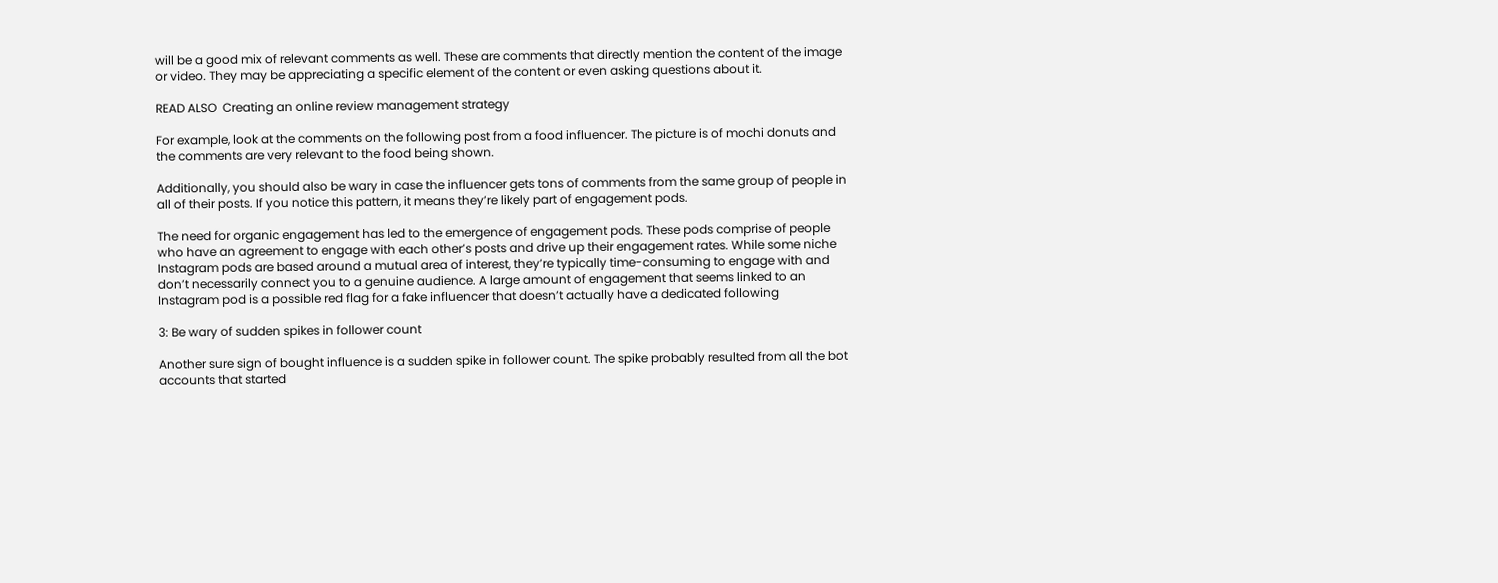will be a good mix of relevant comments as well. These are comments that directly mention the content of the image or video. They may be appreciating a specific element of the content or even asking questions about it.

READ ALSO  Creating an online review management strategy

For example, look at the comments on the following post from a food influencer. The picture is of mochi donuts and the comments are very relevant to the food being shown.

Additionally, you should also be wary in case the influencer gets tons of comments from the same group of people in all of their posts. If you notice this pattern, it means they’re likely part of engagement pods.

The need for organic engagement has led to the emergence of engagement pods. These pods comprise of people who have an agreement to engage with each other’s posts and drive up their engagement rates. While some niche Instagram pods are based around a mutual area of interest, they’re typically time-consuming to engage with and don’t necessarily connect you to a genuine audience. A large amount of engagement that seems linked to an Instagram pod is a possible red flag for a fake influencer that doesn’t actually have a dedicated following

3: Be wary of sudden spikes in follower count

Another sure sign of bought influence is a sudden spike in follower count. The spike probably resulted from all the bot accounts that started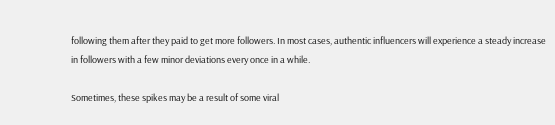following them after they paid to get more followers. In most cases, authentic influencers will experience a steady increase in followers with a few minor deviations every once in a while.

Sometimes, these spikes may be a result of some viral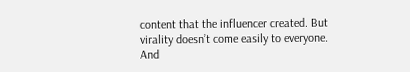content that the influencer created. But virality doesn’t come easily to everyone. And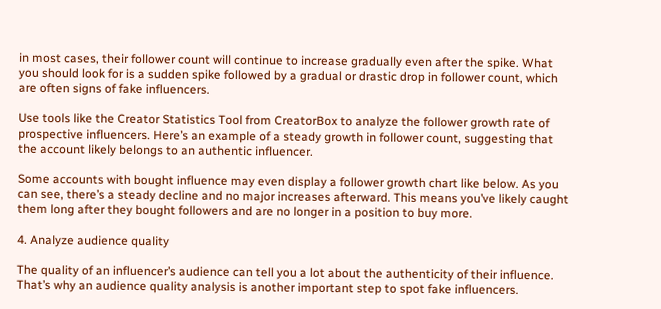in most cases, their follower count will continue to increase gradually even after the spike. What you should look for is a sudden spike followed by a gradual or drastic drop in follower count, which are often signs of fake influencers.

Use tools like the Creator Statistics Tool from CreatorBox to analyze the follower growth rate of prospective influencers. Here’s an example of a steady growth in follower count, suggesting that the account likely belongs to an authentic influencer.

Some accounts with bought influence may even display a follower growth chart like below. As you can see, there’s a steady decline and no major increases afterward. This means you’ve likely caught them long after they bought followers and are no longer in a position to buy more.

4. Analyze audience quality

The quality of an influencer’s audience can tell you a lot about the authenticity of their influence. That’s why an audience quality analysis is another important step to spot fake influencers.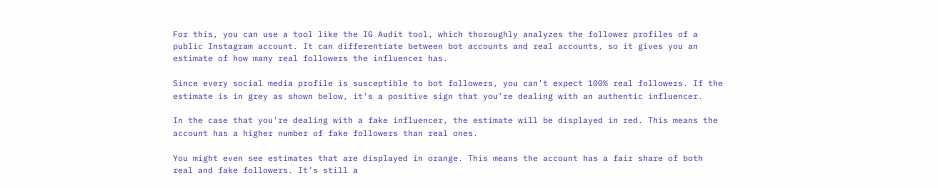For this, you can use a tool like the IG Audit tool, which thoroughly analyzes the follower profiles of a public Instagram account. It can differentiate between bot accounts and real accounts, so it gives you an estimate of how many real followers the influencer has.

Since every social media profile is susceptible to bot followers, you can’t expect 100% real followers. If the estimate is in grey as shown below, it’s a positive sign that you’re dealing with an authentic influencer.

In the case that you’re dealing with a fake influencer, the estimate will be displayed in red. This means the account has a higher number of fake followers than real ones.

You might even see estimates that are displayed in orange. This means the account has a fair share of both real and fake followers. It’s still a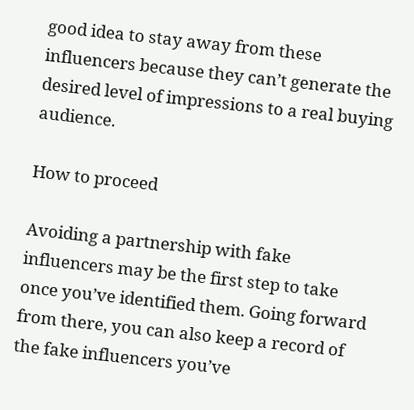good idea to stay away from these influencers because they can’t generate the desired level of impressions to a real buying audience.

How to proceed

Avoiding a partnership with fake influencers may be the first step to take once you’ve identified them. Going forward from there, you can also keep a record of the fake influencers you’ve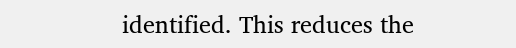identified. This reduces the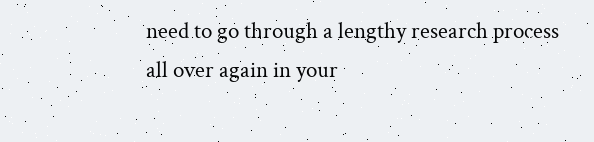need to go through a lengthy research process all over again in your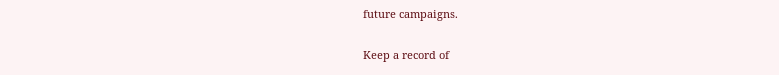future campaigns.

Keep a record of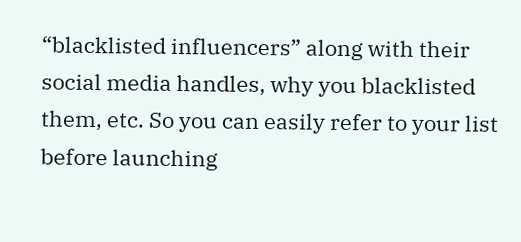“blacklisted influencers” along with their social media handles, why you blacklisted them, etc. So you can easily refer to your list before launching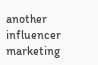another influencer marketing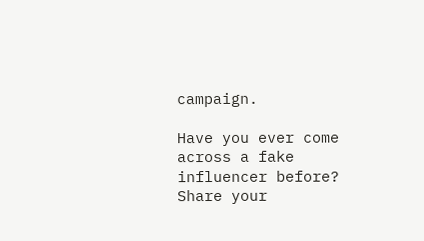campaign.

Have you ever come across a fake influencer before? Share your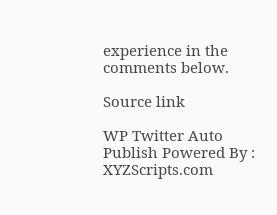experience in the comments below.

Source link

WP Twitter Auto Publish Powered By : XYZScripts.com